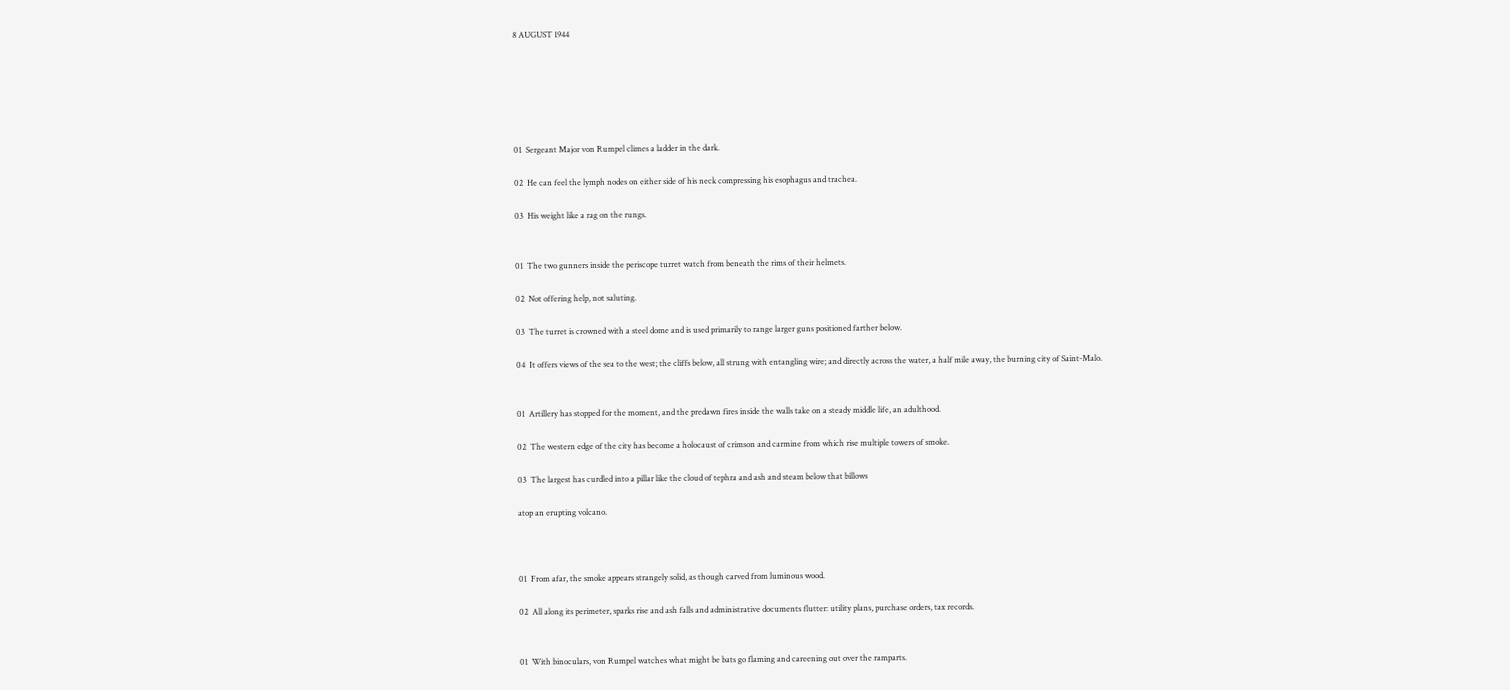8 AUGUST 1944






01  Sergeant Major von Rumpel climes a ladder in the dark.

02  He can feel the lymph nodes on either side of his neck compressing his esophagus and trachea.

03  His weight like a rag on the rungs.


01  The two gunners inside the periscope turret watch from beneath the rims of their helmets.

02  Not offering help, not saluting.

03  The turret is crowned with a steel dome and is used primarily to range larger guns positioned farther below.

04  It offers views of the sea to the west; the cliffs below, all strung with entangling wire; and directly across the water, a half mile away, the burning city of Saint-Malo.


01  Artillery has stopped for the moment, and the predawn fires inside the walls take on a steady middle life, an adulthood.

02  The western edge of the city has become a holocaust of crimson and carmine from which rise multiple towers of smoke.

03  The largest has curdled into a pillar like the cloud of tephra and ash and steam below that billows

atop an erupting volcano.



01  From afar, the smoke appears strangely solid, as though carved from luminous wood.

02  All along its perimeter, sparks rise and ash falls and administrative documents flutter: utility plans, purchase orders, tax records.


01  With binoculars, von Rumpel watches what might be bats go flaming and careening out over the ramparts.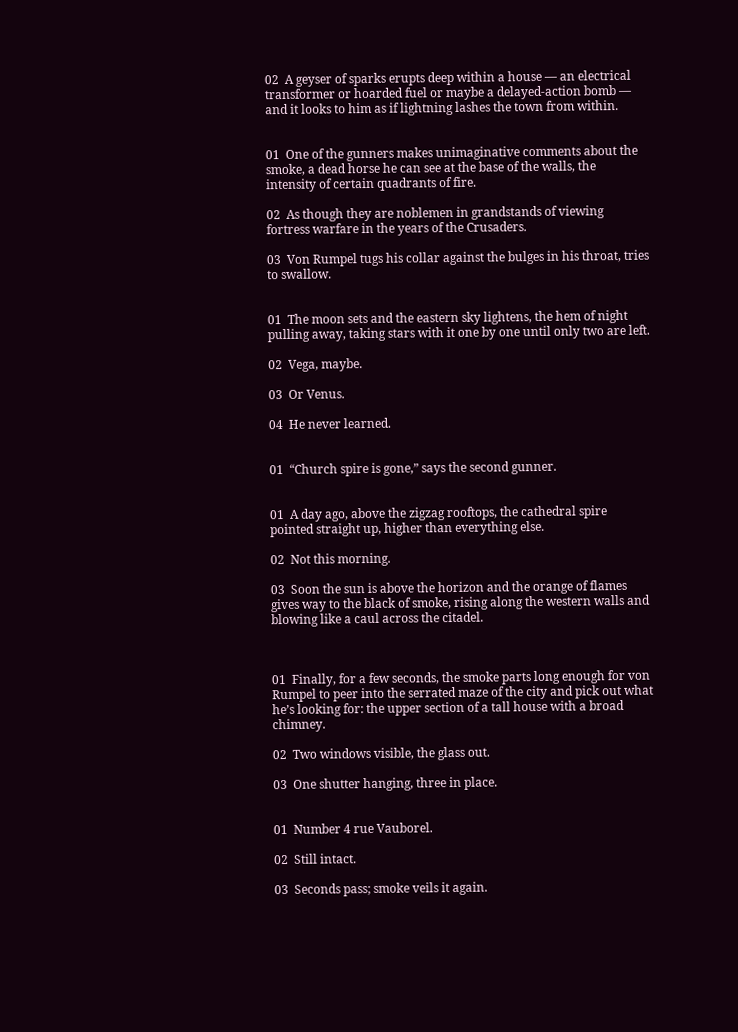02  A geyser of sparks erupts deep within a house ― an electrical transformer or hoarded fuel or maybe a delayed-action bomb ― and it looks to him as if lightning lashes the town from within.


01  One of the gunners makes unimaginative comments about the smoke, a dead horse he can see at the base of the walls, the intensity of certain quadrants of fire.

02  As though they are noblemen in grandstands of viewing fortress warfare in the years of the Crusaders.

03  Von Rumpel tugs his collar against the bulges in his throat, tries to swallow.


01  The moon sets and the eastern sky lightens, the hem of night pulling away, taking stars with it one by one until only two are left.

02  Vega, maybe.

03  Or Venus.

04  He never learned.


01  “Church spire is gone,” says the second gunner.


01  A day ago, above the zigzag rooftops, the cathedral spire pointed straight up, higher than everything else.

02  Not this morning.

03  Soon the sun is above the horizon and the orange of flames gives way to the black of smoke, rising along the western walls and blowing like a caul across the citadel.



01  Finally, for a few seconds, the smoke parts long enough for von Rumpel to peer into the serrated maze of the city and pick out what he’s looking for: the upper section of a tall house with a broad chimney.

02  Two windows visible, the glass out.

03  One shutter hanging, three in place.


01  Number 4 rue Vauborel.

02  Still intact.

03  Seconds pass; smoke veils it again.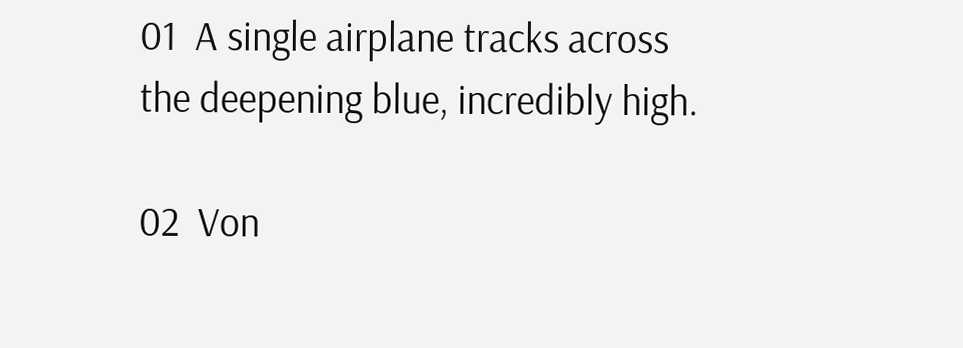01  A single airplane tracks across the deepening blue, incredibly high.

02  Von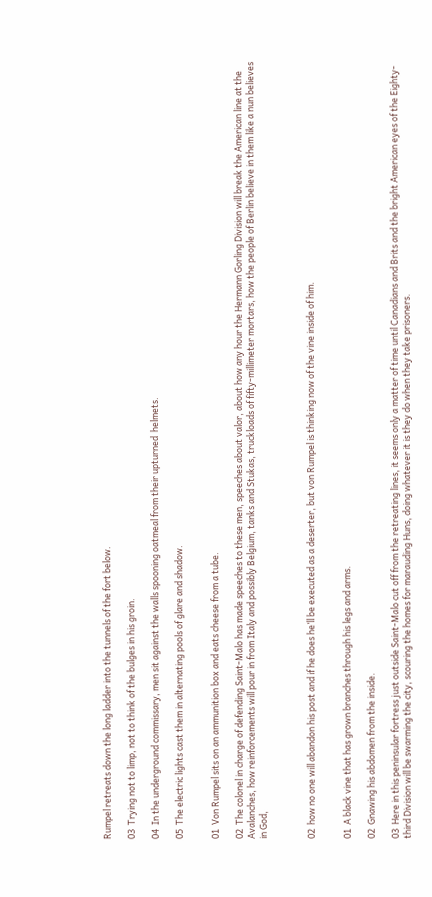Rumpel retreats down the long ladder into the tunnels of the fort below.

03  Trying not to limp, not to think of the bulges in his groin.

04  In the underground commissary, men sit against the walls spooning oatmeal from their upturned  helmets.

05  The electric lights cast them in alternating pools of glare and shadow.


01  Von Rumpel sits on an ammunition box and eats cheese from a tube.

02  The colonel in charge of defending Saint-Malo has made speeches to these men, speeches about valor, about how any hour the Hermann Gorling Division will break the American line at the Avalanches, how reinforcements will pour in from Italy and possibly Belgium, tanks and Stukas, truckloads of fifty-millimeter mortars, how the people of Berlin believe in them like a nun believes in God,



02  how no one will abandon his post and if he does he’ll be executed as a deserter, but von Rumpel is thinking now of the vine inside of him.


01  A black vine that has grown branches through his legs and arms.

02  Gnawing his abdomen from the inside.

03  Here in this peninsular fortress just outside Saint-Malo cut off from the retreating lines, it seems only a matter of time until Canadians and Brits and the bright American eyes of the Eighty-third Division will be swarming the city, scouring the homes for marauding Huns, doing whatever it is they do when they take prisoners.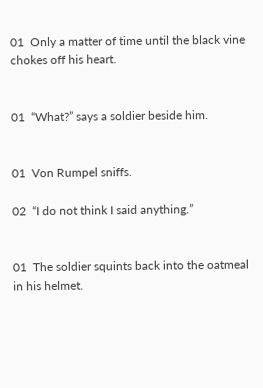01  Only a matter of time until the black vine chokes off his heart.


01  “What?” says a soldier beside him.


01  Von Rumpel sniffs.

02  “I do not think I said anything.”


01  The soldier squints back into the oatmeal in his helmet.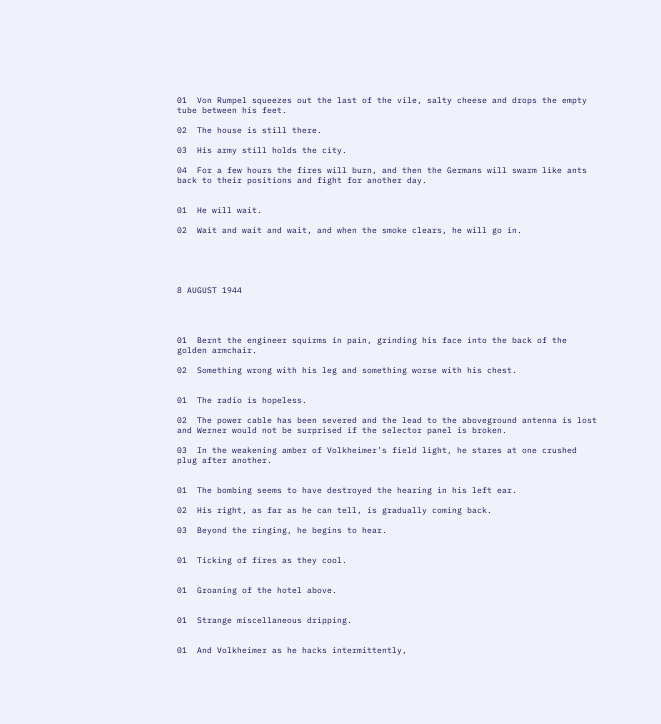01  Von Rumpel squeezes out the last of the vile, salty cheese and drops the empty tube between his feet.

02  The house is still there.

03  His army still holds the city.

04  For a few hours the fires will burn, and then the Germans will swarm like ants back to their positions and fight for another day.


01  He will wait.

02  Wait and wait and wait, and when the smoke clears, he will go in.





8 AUGUST 1944




01  Bernt the engineer squirms in pain, grinding his face into the back of the golden armchair.

02  Something wrong with his leg and something worse with his chest.


01  The radio is hopeless.

02  The power cable has been severed and the lead to the aboveground antenna is lost and Werner would not be surprised if the selector panel is broken.

03  In the weakening amber of Volkheimer’s field light, he stares at one crushed plug after another.


01  The bombing seems to have destroyed the hearing in his left ear.

02  His right, as far as he can tell, is gradually coming back.

03  Beyond the ringing, he begins to hear.


01  Ticking of fires as they cool.


01  Groaning of the hotel above.


01  Strange miscellaneous dripping.


01  And Volkheimer as he hacks intermittently,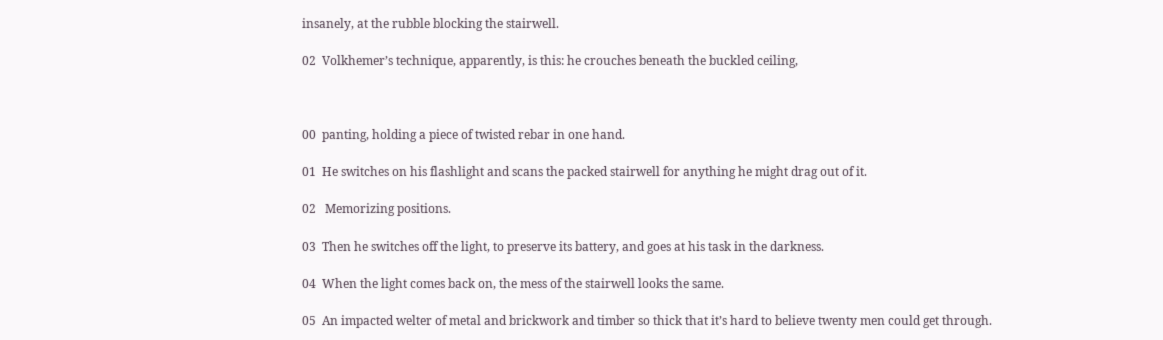insanely, at the rubble blocking the stairwell.

02  Volkhemer’s technique, apparently, is this: he crouches beneath the buckled ceiling,



00  panting, holding a piece of twisted rebar in one hand.

01  He switches on his flashlight and scans the packed stairwell for anything he might drag out of it.

02   Memorizing positions.

03  Then he switches off the light, to preserve its battery, and goes at his task in the darkness.

04  When the light comes back on, the mess of the stairwell looks the same.

05  An impacted welter of metal and brickwork and timber so thick that it’s hard to believe twenty men could get through.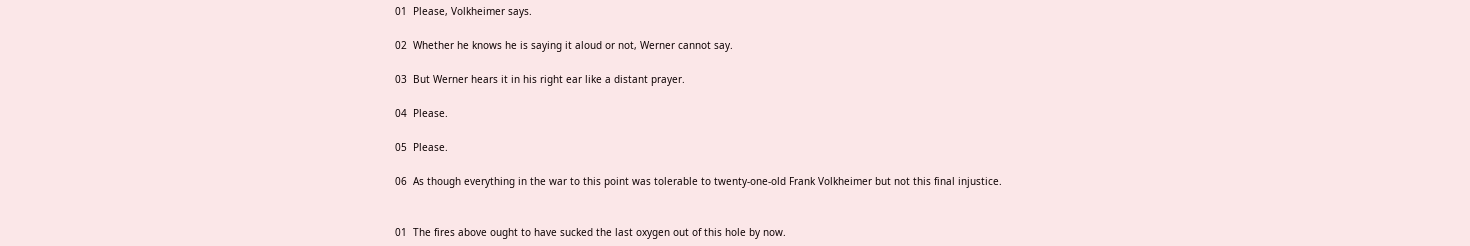01  Please, Volkheimer says.

02  Whether he knows he is saying it aloud or not, Werner cannot say.

03  But Werner hears it in his right ear like a distant prayer.

04  Please.

05  Please.

06  As though everything in the war to this point was tolerable to twenty-one-old Frank Volkheimer but not this final injustice.


01  The fires above ought to have sucked the last oxygen out of this hole by now.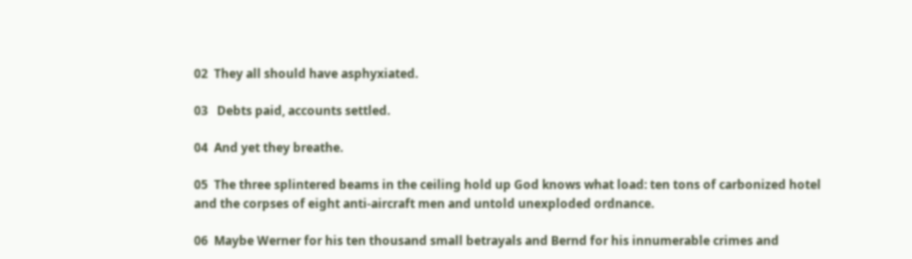02  They all should have asphyxiated.

03   Debts paid, accounts settled.

04  And yet they breathe.

05  The three splintered beams in the ceiling hold up God knows what load: ten tons of carbonized hotel and the corpses of eight anti-aircraft men and untold unexploded ordnance.

06  Maybe Werner for his ten thousand small betrayals and Bernd for his innumerable crimes and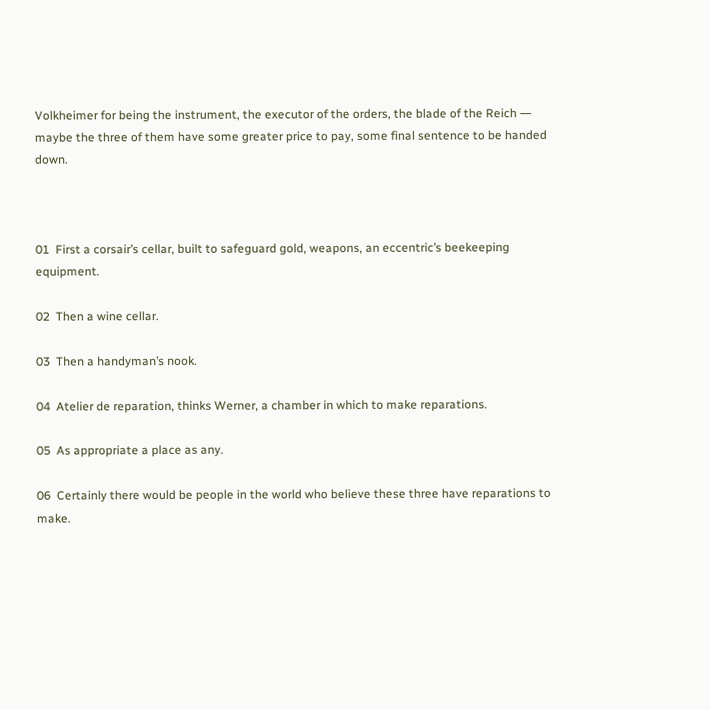Volkheimer for being the instrument, the executor of the orders, the blade of the Reich ― maybe the three of them have some greater price to pay, some final sentence to be handed down.



01  First a corsair’s cellar, built to safeguard gold, weapons, an eccentric’s beekeeping equipment.

02  Then a wine cellar.

03  Then a handyman’s nook.

04  Atelier de reparation, thinks Werner, a chamber in which to make reparations.

05  As appropriate a place as any.

06  Certainly there would be people in the world who believe these three have reparations to make.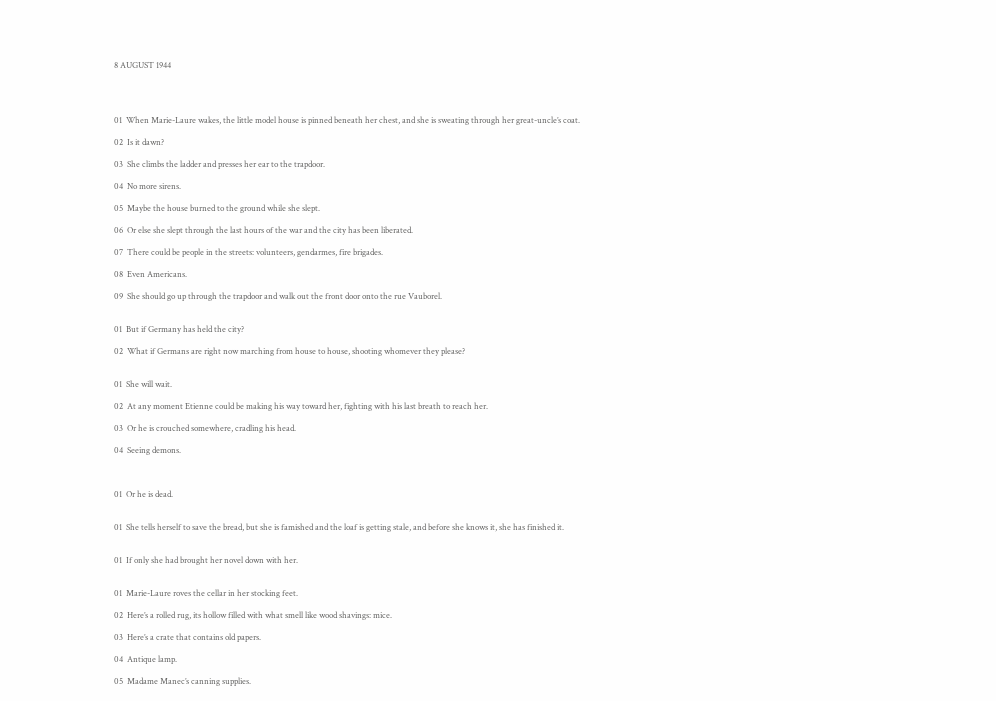8 AUGUST 1944




01  When Marie-Laure wakes, the little model house is pinned beneath her chest, and she is sweating through her great-uncle’s coat.

02  Is it dawn?

03  She climbs the ladder and presses her ear to the trapdoor.

04  No more sirens.

05  Maybe the house burned to the ground while she slept.

06  Or else she slept through the last hours of the war and the city has been liberated.

07  There could be people in the streets: volunteers, gendarmes, fire brigades.

08  Even Americans.

09  She should go up through the trapdoor and walk out the front door onto the rue Vauborel.


01  But if Germany has held the city?

02  What if Germans are right now marching from house to house, shooting whomever they please?


01  She will wait.

02  At any moment Etienne could be making his way toward her, fighting with his last breath to reach her.

03  Or he is crouched somewhere, cradling his head.

04  Seeing demons.



01  Or he is dead.


01  She tells herself to save the bread, but she is famished and the loaf is getting stale, and before she knows it, she has finished it.


01  If only she had brought her novel down with her.


01  Marie-Laure roves the cellar in her stocking feet.

02  Here’s a rolled rug, its hollow filled with what smell like wood shavings: mice.

03  Here’s a crate that contains old papers.

04  Antique lamp.

05  Madame Manec’s canning supplies.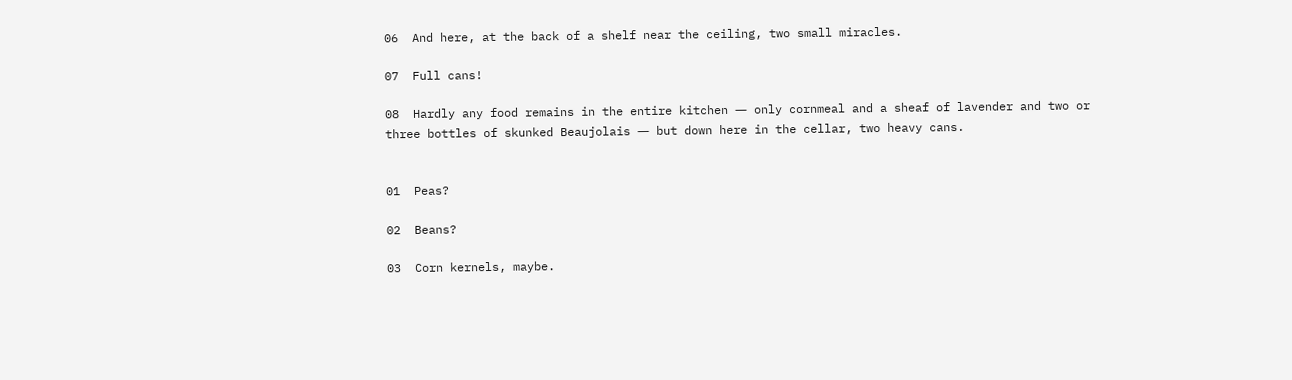06  And here, at the back of a shelf near the ceiling, two small miracles.

07  Full cans!

08  Hardly any food remains in the entire kitchen ― only cornmeal and a sheaf of lavender and two or three bottles of skunked Beaujolais ― but down here in the cellar, two heavy cans.


01  Peas?

02  Beans?

03  Corn kernels, maybe.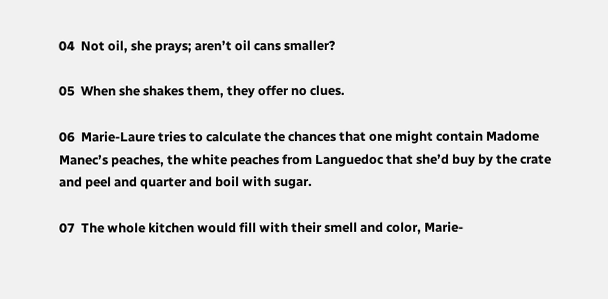04  Not oil, she prays; aren’t oil cans smaller?

05  When she shakes them, they offer no clues.

06  Marie-Laure tries to calculate the chances that one might contain Madome Manec’s peaches, the white peaches from Languedoc that she’d buy by the crate and peel and quarter and boil with sugar.

07  The whole kitchen would fill with their smell and color, Marie-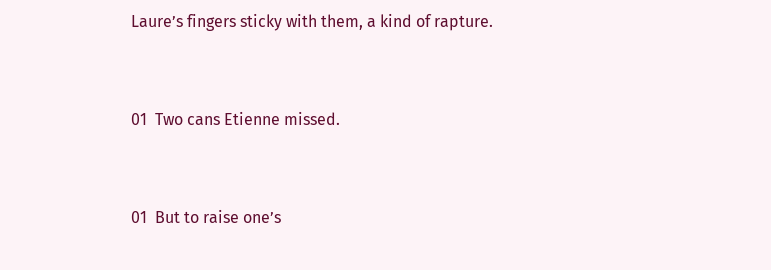Laure’s fingers sticky with them, a kind of rapture.


01  Two cans Etienne missed.


01  But to raise one’s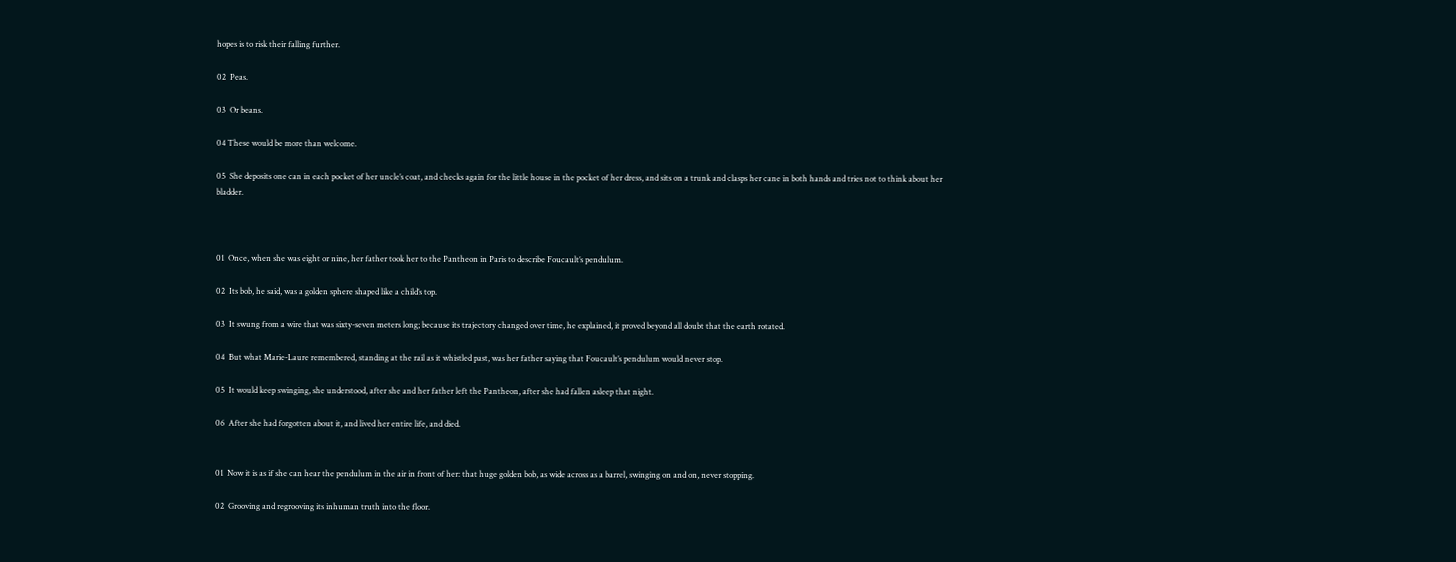hopes is to risk their falling further.

02  Peas.

03  Or beans.

04 These would be more than welcome.

05  She deposits one can in each pocket of her uncle’s coat, and checks again for the little house in the pocket of her dress, and sits on a trunk and clasps her cane in both hands and tries not to think about her bladder.



01  Once, when she was eight or nine, her father took her to the Pantheon in Paris to describe Foucault’s pendulum.

02  Its bob, he said, was a golden sphere shaped like a child’s top.

03  It swung from a wire that was sixty-seven meters long; because its trajectory changed over time, he explained, it proved beyond all doubt that the earth rotated.

04  But what Marie-Laure remembered, standing at the rail as it whistled past, was her father saying that Foucault’s pendulum would never stop.

05  It would keep swinging, she understood, after she and her father left the Pantheon, after she had fallen asleep that night.

06  After she had forgotten about it, and lived her entire life, and died.


01  Now it is as if she can hear the pendulum in the air in front of her: that huge golden bob, as wide across as a barrel, swinging on and on, never stopping.

02  Grooving and regrooving its inhuman truth into the floor.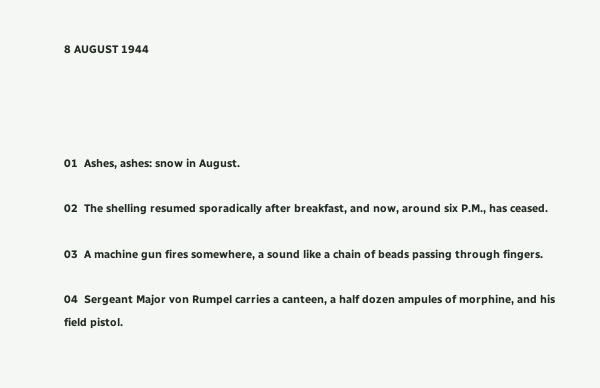8 AUGUST 1944




01  Ashes, ashes: snow in August.

02  The shelling resumed sporadically after breakfast, and now, around six P.M., has ceased.

03  A machine gun fires somewhere, a sound like a chain of beads passing through fingers.

04  Sergeant Major von Rumpel carries a canteen, a half dozen ampules of morphine, and his field pistol.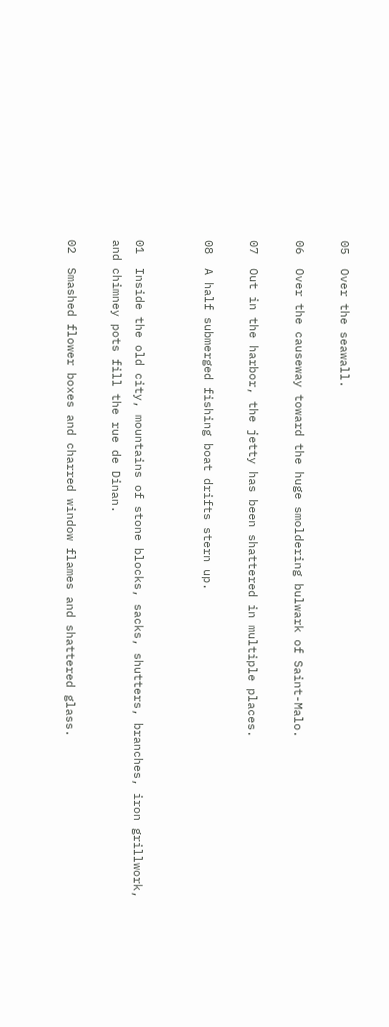05  Over the seawall.

06  Over the causeway toward the huge smoldering bulwark of Saint-Malo.

07  Out in the harbor, the jetty has been shattered in multiple places.

08  A half submerged fishing boat drifts stern up.


01  Inside the old city, mountains of stone blocks, sacks, shutters, branches, iron grillwork, and chimney pots fill the rue de Dinan.

02  Smashed flower boxes and charred window flames and shattered glass.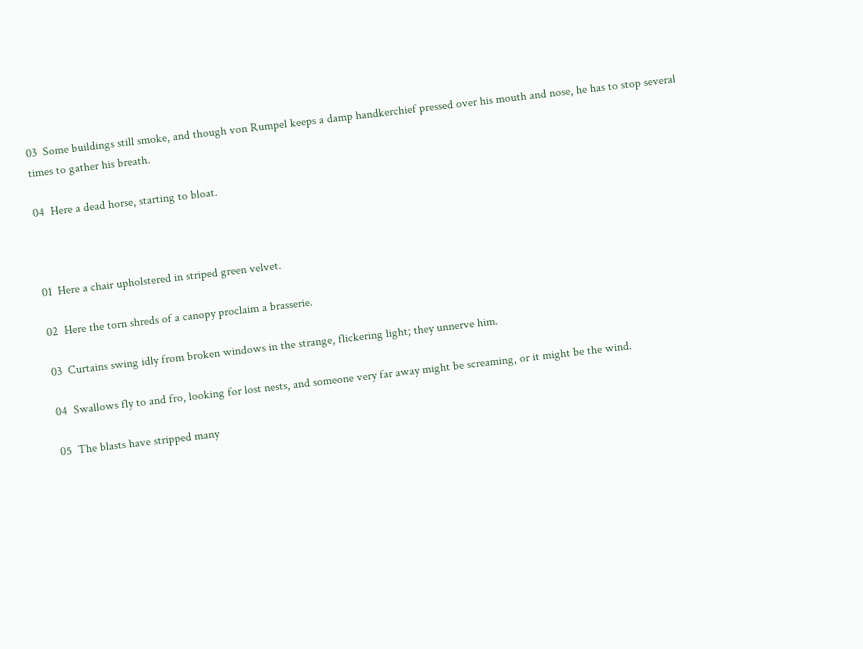03  Some buildings still smoke, and though von Rumpel keeps a damp handkerchief pressed over his mouth and nose, he has to stop several times to gather his breath.

04  Here a dead horse, starting to bloat.



01  Here a chair upholstered in striped green velvet.

02  Here the torn shreds of a canopy proclaim a brasserie.

03  Curtains swing idly from broken windows in the strange, flickering light; they unnerve him.

04  Swallows fly to and fro, looking for lost nests, and someone very far away might be screaming, or it might be the wind.

05  The blasts have stripped many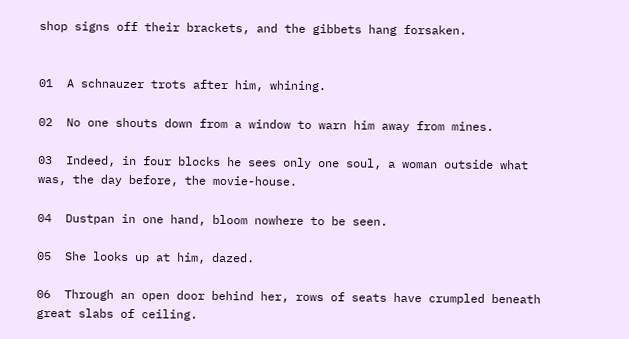shop signs off their brackets, and the gibbets hang forsaken.


01  A schnauzer trots after him, whining.

02  No one shouts down from a window to warn him away from mines.

03  Indeed, in four blocks he sees only one soul, a woman outside what was, the day before, the movie-house.

04  Dustpan in one hand, bloom nowhere to be seen.

05  She looks up at him, dazed.

06  Through an open door behind her, rows of seats have crumpled beneath great slabs of ceiling.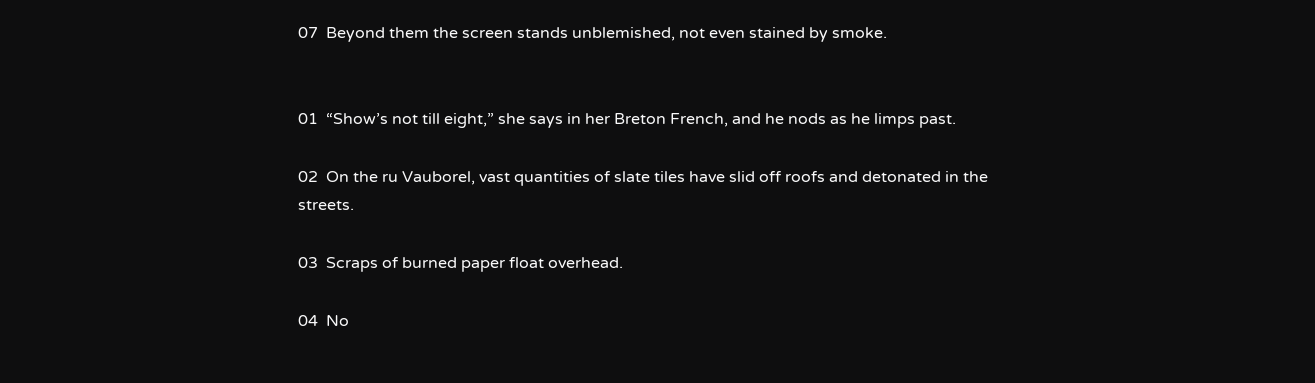07  Beyond them the screen stands unblemished, not even stained by smoke.


01  “Show’s not till eight,” she says in her Breton French, and he nods as he limps past.

02  On the ru Vauborel, vast quantities of slate tiles have slid off roofs and detonated in the streets.

03  Scraps of burned paper float overhead.

04  No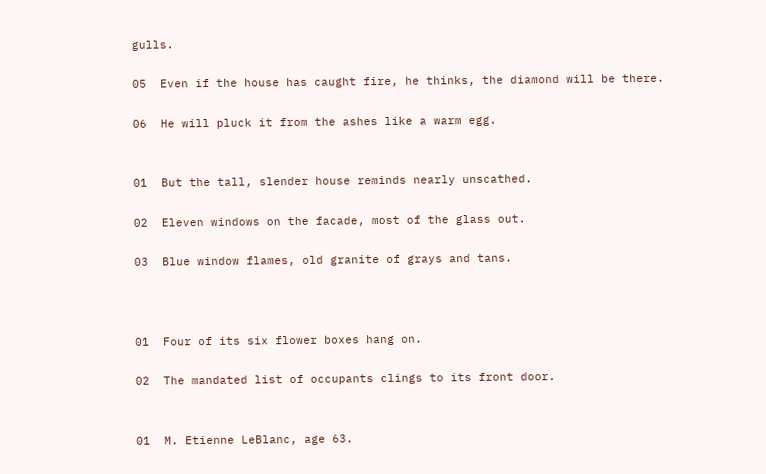gulls.

05  Even if the house has caught fire, he thinks, the diamond will be there.

06  He will pluck it from the ashes like a warm egg.


01  But the tall, slender house reminds nearly unscathed.

02  Eleven windows on the facade, most of the glass out.

03  Blue window flames, old granite of grays and tans.



01  Four of its six flower boxes hang on.

02  The mandated list of occupants clings to its front door.


01  M. Etienne LeBlanc, age 63.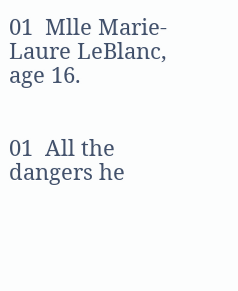01  Mlle Marie-Laure LeBlanc, age 16.


01  All the dangers he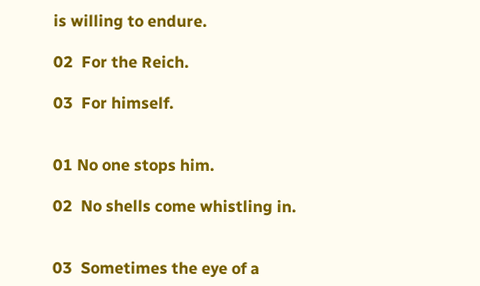is willing to endure.

02  For the Reich.

03  For himself.


01 No one stops him.

02  No shells come whistling in.


03  Sometimes the eye of a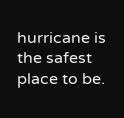hurricane is the safest place to be.